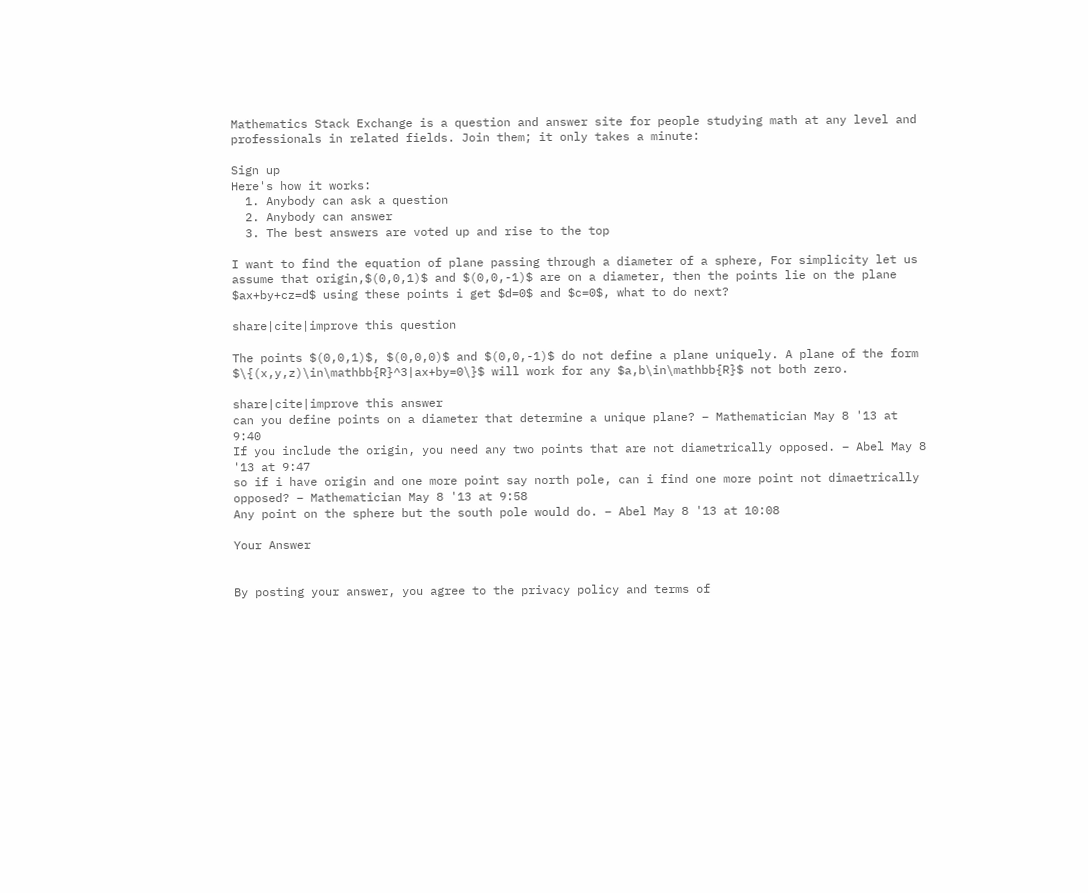Mathematics Stack Exchange is a question and answer site for people studying math at any level and professionals in related fields. Join them; it only takes a minute:

Sign up
Here's how it works:
  1. Anybody can ask a question
  2. Anybody can answer
  3. The best answers are voted up and rise to the top

I want to find the equation of plane passing through a diameter of a sphere, For simplicity let us assume that origin,$(0,0,1)$ and $(0,0,-1)$ are on a diameter, then the points lie on the plane $ax+by+cz=d$ using these points i get $d=0$ and $c=0$, what to do next?

share|cite|improve this question

The points $(0,0,1)$, $(0,0,0)$ and $(0,0,-1)$ do not define a plane uniquely. A plane of the form $\{(x,y,z)\in\mathbb{R}^3|ax+by=0\}$ will work for any $a,b\in\mathbb{R}$ not both zero.

share|cite|improve this answer
can you define points on a diameter that determine a unique plane? – Mathematician May 8 '13 at 9:40
If you include the origin, you need any two points that are not diametrically opposed. – Abel May 8 '13 at 9:47
so if i have origin and one more point say north pole, can i find one more point not dimaetrically opposed? – Mathematician May 8 '13 at 9:58
Any point on the sphere but the south pole would do. – Abel May 8 '13 at 10:08

Your Answer


By posting your answer, you agree to the privacy policy and terms of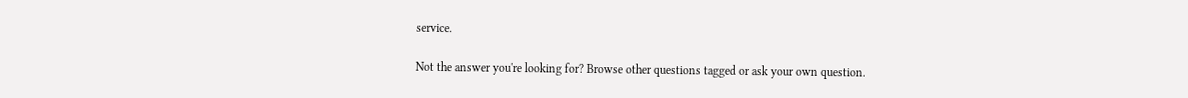service.

Not the answer you're looking for? Browse other questions tagged or ask your own question.